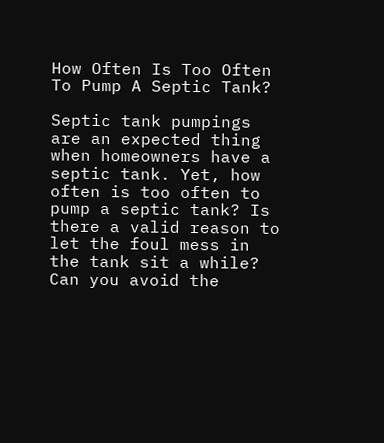How Often Is Too Often To Pump A Septic Tank?

Septic tank pumpings are an expected thing when homeowners have a septic tank. Yet, how often is too often to pump a septic tank? Is there a valid reason to let the foul mess in the tank sit a while? Can you avoid the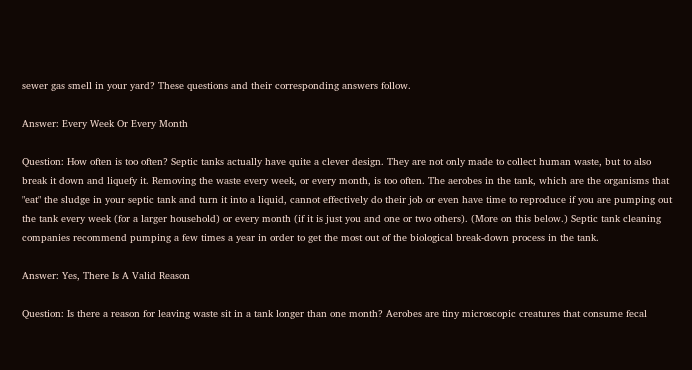sewer gas smell in your yard? These questions and their corresponding answers follow.

Answer: Every Week Or Every Month

Question: How often is too often? Septic tanks actually have quite a clever design. They are not only made to collect human waste, but to also break it down and liquefy it. Removing the waste every week, or every month, is too often. The aerobes in the tank, which are the organisms that "eat" the sludge in your septic tank and turn it into a liquid, cannot effectively do their job or even have time to reproduce if you are pumping out the tank every week (for a larger household) or every month (if it is just you and one or two others). (More on this below.) Septic tank cleaning companies recommend pumping a few times a year in order to get the most out of the biological break-down process in the tank.

Answer: Yes, There Is A Valid Reason

Question: Is there a reason for leaving waste sit in a tank longer than one month? Aerobes are tiny microscopic creatures that consume fecal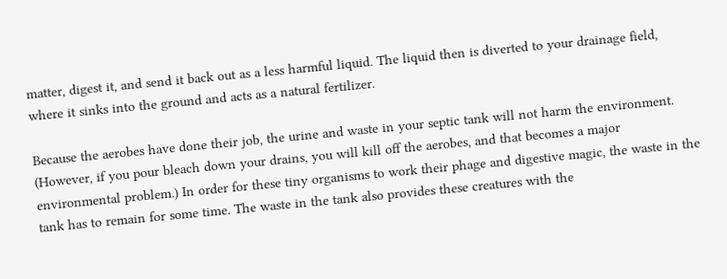matter, digest it, and send it back out as a less harmful liquid. The liquid then is diverted to your drainage field, where it sinks into the ground and acts as a natural fertilizer.

Because the aerobes have done their job, the urine and waste in your septic tank will not harm the environment. (However, if you pour bleach down your drains, you will kill off the aerobes, and that becomes a major environmental problem.) In order for these tiny organisms to work their phage and digestive magic, the waste in the tank has to remain for some time. The waste in the tank also provides these creatures with the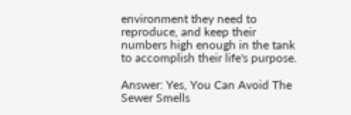environment they need to reproduce, and keep their numbers high enough in the tank to accomplish their life's purpose.

Answer: Yes, You Can Avoid The Sewer Smells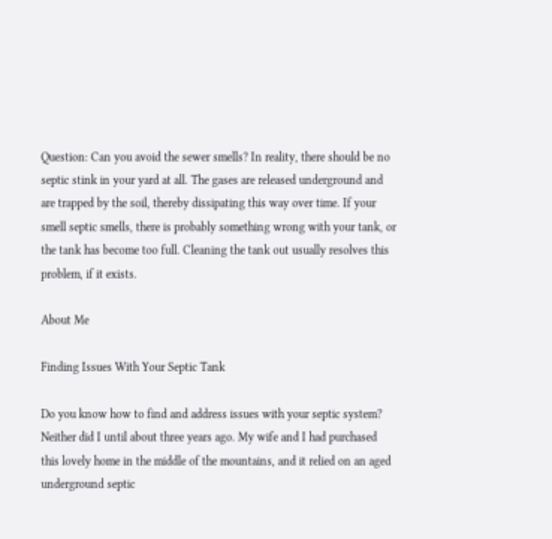Question: Can you avoid the sewer smells? In reality, there should be no septic stink in your yard at all. The gases are released underground and are trapped by the soil, thereby dissipating this way over time. If your smell septic smells, there is probably something wrong with your tank, or the tank has become too full. Cleaning the tank out usually resolves this problem, if it exists.

About Me

Finding Issues With Your Septic Tank

Do you know how to find and address issues with your septic system? Neither did I until about three years ago. My wife and I had purchased this lovely home in the middle of the mountains, and it relied on an aged underground septic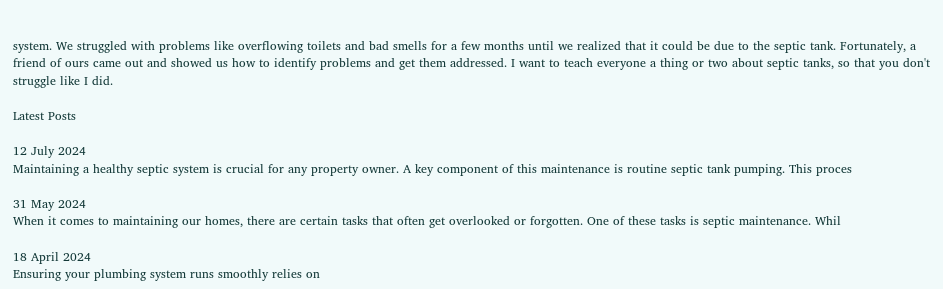system. We struggled with problems like overflowing toilets and bad smells for a few months until we realized that it could be due to the septic tank. Fortunately, a friend of ours came out and showed us how to identify problems and get them addressed. I want to teach everyone a thing or two about septic tanks, so that you don't struggle like I did.

Latest Posts

12 July 2024
Maintaining a healthy septic system is crucial for any property owner. A key component of this maintenance is routine septic tank pumping. This proces

31 May 2024
When it comes to maintaining our homes, there are certain tasks that often get overlooked or forgotten. One of these tasks is septic maintenance. Whil

18 April 2024
Ensuring your plumbing system runs smoothly relies on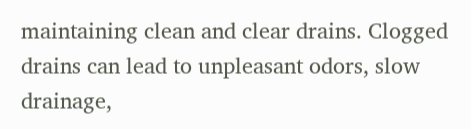maintaining clean and clear drains. Clogged drains can lead to unpleasant odors, slow drainage,